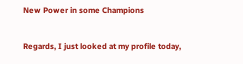New Power in some Champions

Regards, I just looked at my profile today,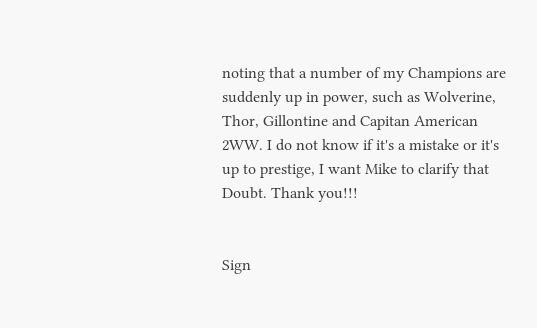noting that a number of my Champions are suddenly up in power, such as Wolverine, Thor, Gillontine and Capitan American 2WW. I do not know if it's a mistake or it's up to prestige, I want Mike to clarify that Doubt. Thank you!!!


Sign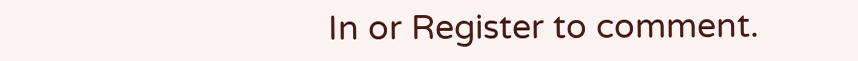In or Register to comment.